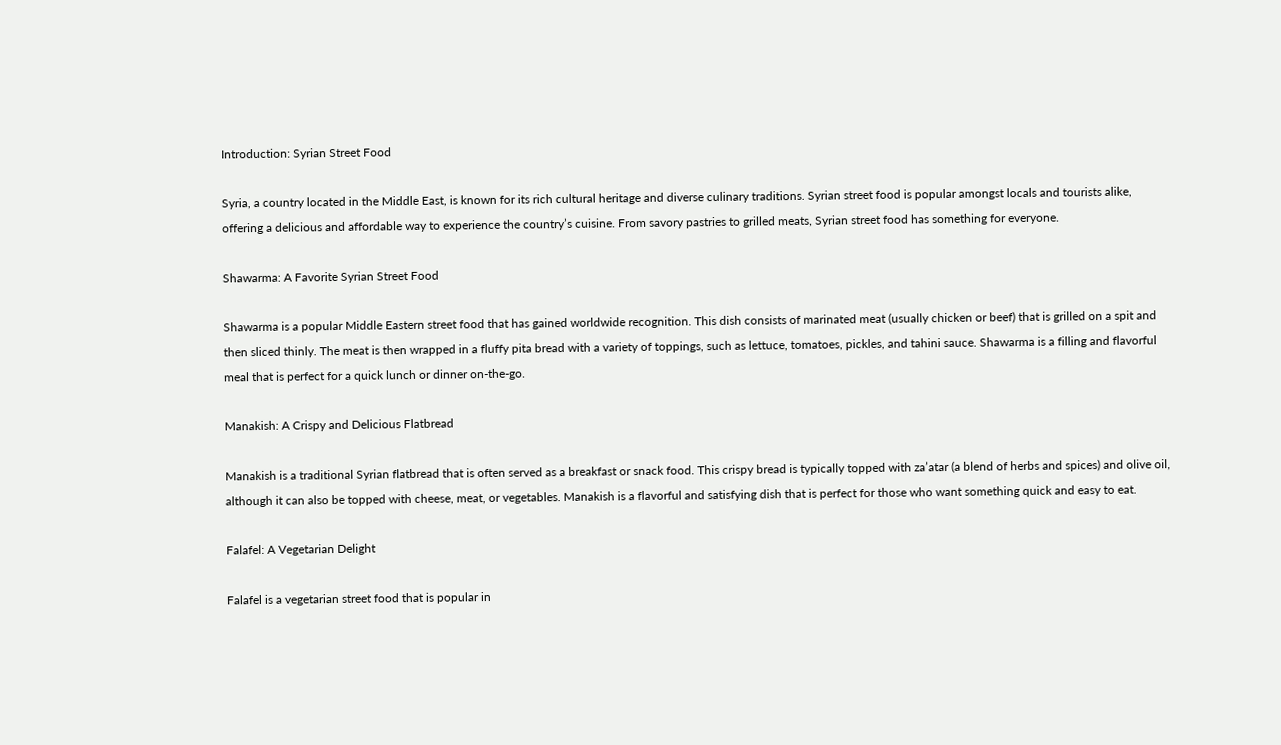Introduction: Syrian Street Food

Syria, a country located in the Middle East, is known for its rich cultural heritage and diverse culinary traditions. Syrian street food is popular amongst locals and tourists alike, offering a delicious and affordable way to experience the country’s cuisine. From savory pastries to grilled meats, Syrian street food has something for everyone.

Shawarma: A Favorite Syrian Street Food

Shawarma is a popular Middle Eastern street food that has gained worldwide recognition. This dish consists of marinated meat (usually chicken or beef) that is grilled on a spit and then sliced thinly. The meat is then wrapped in a fluffy pita bread with a variety of toppings, such as lettuce, tomatoes, pickles, and tahini sauce. Shawarma is a filling and flavorful meal that is perfect for a quick lunch or dinner on-the-go.

Manakish: A Crispy and Delicious Flatbread

Manakish is a traditional Syrian flatbread that is often served as a breakfast or snack food. This crispy bread is typically topped with za’atar (a blend of herbs and spices) and olive oil, although it can also be topped with cheese, meat, or vegetables. Manakish is a flavorful and satisfying dish that is perfect for those who want something quick and easy to eat.

Falafel: A Vegetarian Delight

Falafel is a vegetarian street food that is popular in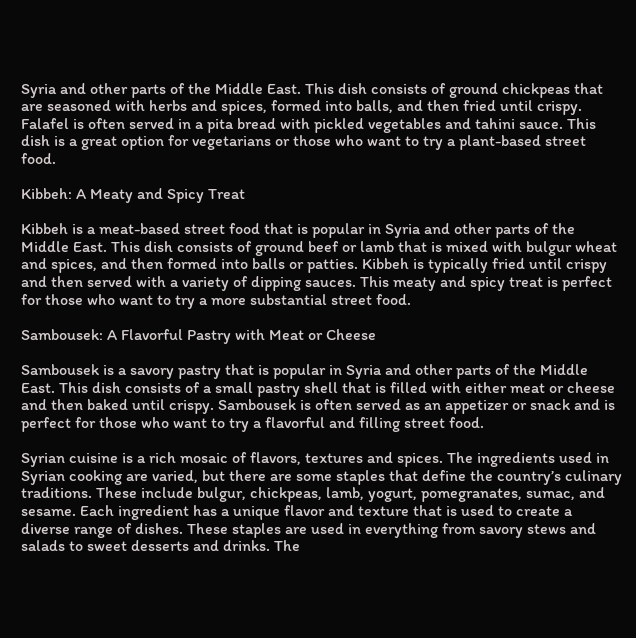Syria and other parts of the Middle East. This dish consists of ground chickpeas that are seasoned with herbs and spices, formed into balls, and then fried until crispy. Falafel is often served in a pita bread with pickled vegetables and tahini sauce. This dish is a great option for vegetarians or those who want to try a plant-based street food.

Kibbeh: A Meaty and Spicy Treat

Kibbeh is a meat-based street food that is popular in Syria and other parts of the Middle East. This dish consists of ground beef or lamb that is mixed with bulgur wheat and spices, and then formed into balls or patties. Kibbeh is typically fried until crispy and then served with a variety of dipping sauces. This meaty and spicy treat is perfect for those who want to try a more substantial street food.

Sambousek: A Flavorful Pastry with Meat or Cheese

Sambousek is a savory pastry that is popular in Syria and other parts of the Middle East. This dish consists of a small pastry shell that is filled with either meat or cheese and then baked until crispy. Sambousek is often served as an appetizer or snack and is perfect for those who want to try a flavorful and filling street food.

Syrian cuisine is a rich mosaic of flavors, textures and spices. The ingredients used in Syrian cooking are varied, but there are some staples that define the country’s culinary traditions. These include bulgur, chickpeas, lamb, yogurt, pomegranates, sumac, and sesame. Each ingredient has a unique flavor and texture that is used to create a diverse range of dishes. These staples are used in everything from savory stews and salads to sweet desserts and drinks. The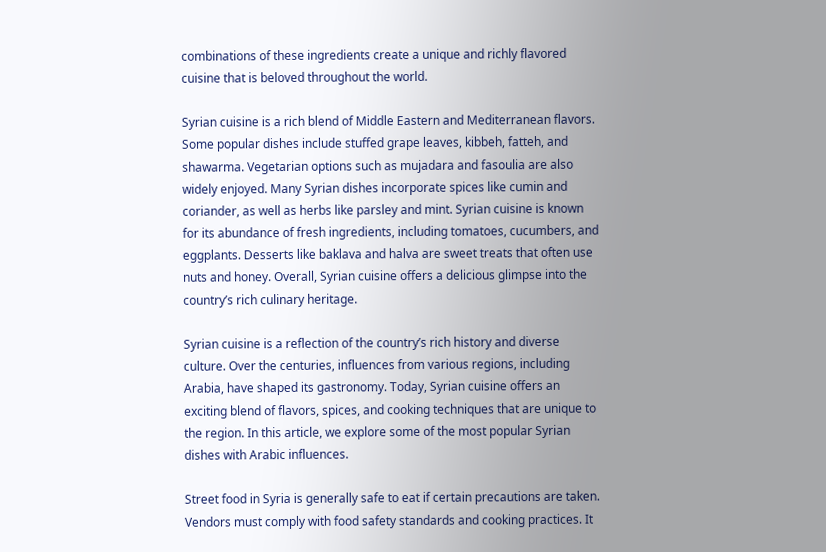combinations of these ingredients create a unique and richly flavored cuisine that is beloved throughout the world.

Syrian cuisine is a rich blend of Middle Eastern and Mediterranean flavors. Some popular dishes include stuffed grape leaves, kibbeh, fatteh, and shawarma. Vegetarian options such as mujadara and fasoulia are also widely enjoyed. Many Syrian dishes incorporate spices like cumin and coriander, as well as herbs like parsley and mint. Syrian cuisine is known for its abundance of fresh ingredients, including tomatoes, cucumbers, and eggplants. Desserts like baklava and halva are sweet treats that often use nuts and honey. Overall, Syrian cuisine offers a delicious glimpse into the country’s rich culinary heritage.

Syrian cuisine is a reflection of the country’s rich history and diverse culture. Over the centuries, influences from various regions, including Arabia, have shaped its gastronomy. Today, Syrian cuisine offers an exciting blend of flavors, spices, and cooking techniques that are unique to the region. In this article, we explore some of the most popular Syrian dishes with Arabic influences.

Street food in Syria is generally safe to eat if certain precautions are taken. Vendors must comply with food safety standards and cooking practices. It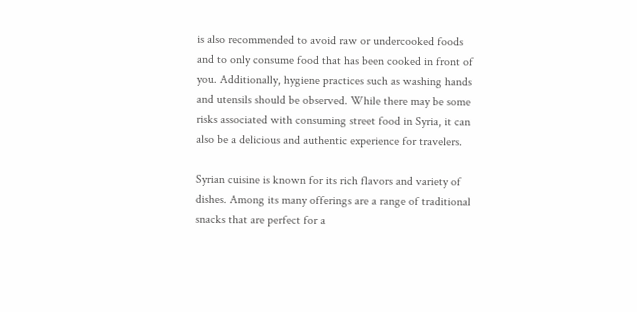is also recommended to avoid raw or undercooked foods and to only consume food that has been cooked in front of you. Additionally, hygiene practices such as washing hands and utensils should be observed. While there may be some risks associated with consuming street food in Syria, it can also be a delicious and authentic experience for travelers.

Syrian cuisine is known for its rich flavors and variety of dishes. Among its many offerings are a range of traditional snacks that are perfect for a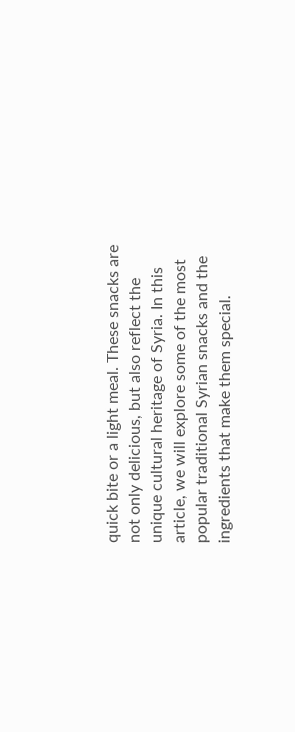quick bite or a light meal. These snacks are not only delicious, but also reflect the unique cultural heritage of Syria. In this article, we will explore some of the most popular traditional Syrian snacks and the ingredients that make them special.